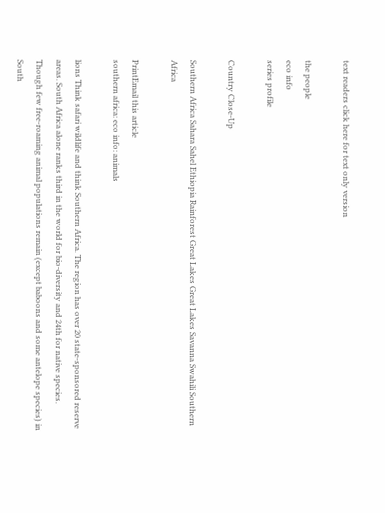text readers click here for text only version

the people
eco info
series profile

Country Close-Up

Southern Africa Sahara Sahel Ethiopia Rainforest Great Lakes Great Lakes Savanna Swahili Southern Africa

PrintEmail this article
southern africa: eco info: animals

lions Think safari wildlife and think Southern Africa. The region has over 20 state-sponsored reserve areas. South Africa alone ranks third in the world for bio-diversity and 24th for native species. Though few free-roaming animal populations remain (except baboons and some antelope species) in South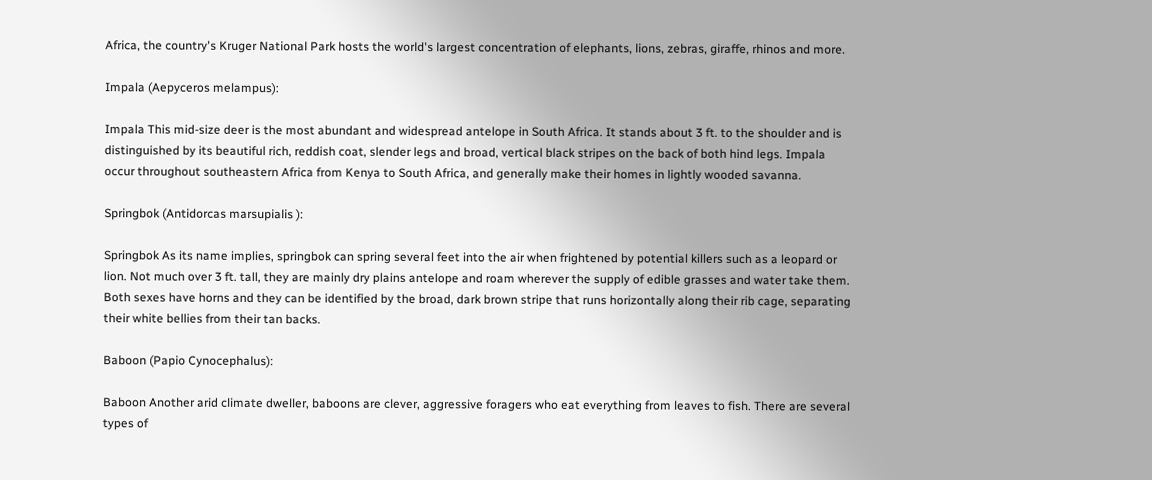Africa, the country's Kruger National Park hosts the world's largest concentration of elephants, lions, zebras, giraffe, rhinos and more.

Impala (Aepyceros melampus):

Impala This mid-size deer is the most abundant and widespread antelope in South Africa. It stands about 3 ft. to the shoulder and is distinguished by its beautiful rich, reddish coat, slender legs and broad, vertical black stripes on the back of both hind legs. Impala occur throughout southeastern Africa from Kenya to South Africa, and generally make their homes in lightly wooded savanna.

Springbok (Antidorcas marsupialis ):

Springbok As its name implies, springbok can spring several feet into the air when frightened by potential killers such as a leopard or lion. Not much over 3 ft. tall, they are mainly dry plains antelope and roam wherever the supply of edible grasses and water take them. Both sexes have horns and they can be identified by the broad, dark brown stripe that runs horizontally along their rib cage, separating their white bellies from their tan backs.

Baboon (Papio Cynocephalus):

Baboon Another arid climate dweller, baboons are clever, aggressive foragers who eat everything from leaves to fish. There are several types of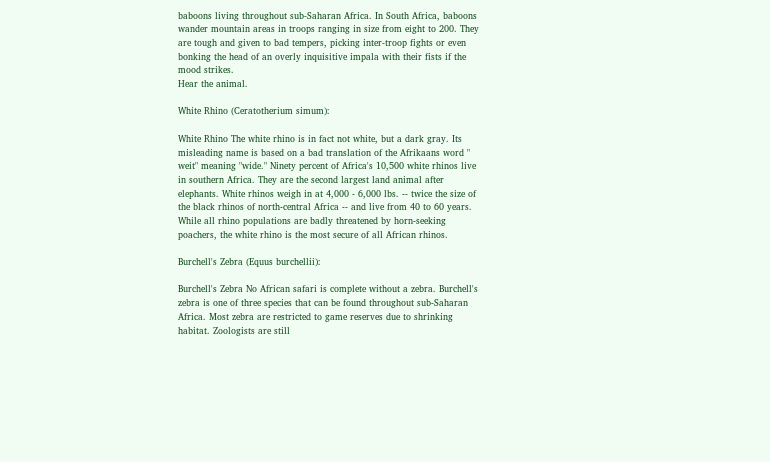baboons living throughout sub-Saharan Africa. In South Africa, baboons wander mountain areas in troops ranging in size from eight to 200. They are tough and given to bad tempers, picking inter-troop fights or even bonking the head of an overly inquisitive impala with their fists if the mood strikes.
Hear the animal.

White Rhino (Ceratotherium simum):

White Rhino The white rhino is in fact not white, but a dark gray. Its misleading name is based on a bad translation of the Afrikaans word " weit" meaning "wide." Ninety percent of Africa's 10,500 white rhinos live in southern Africa. They are the second largest land animal after elephants. White rhinos weigh in at 4,000 - 6,000 lbs. -- twice the size of the black rhinos of north-central Africa -- and live from 40 to 60 years. While all rhino populations are badly threatened by horn-seeking poachers, the white rhino is the most secure of all African rhinos.

Burchell's Zebra (Equus burchellii):

Burchell's Zebra No African safari is complete without a zebra. Burchell's zebra is one of three species that can be found throughout sub-Saharan Africa. Most zebra are restricted to game reserves due to shrinking habitat. Zoologists are still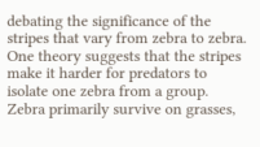debating the significance of the stripes that vary from zebra to zebra. One theory suggests that the stripes make it harder for predators to isolate one zebra from a group. Zebra primarily survive on grasses,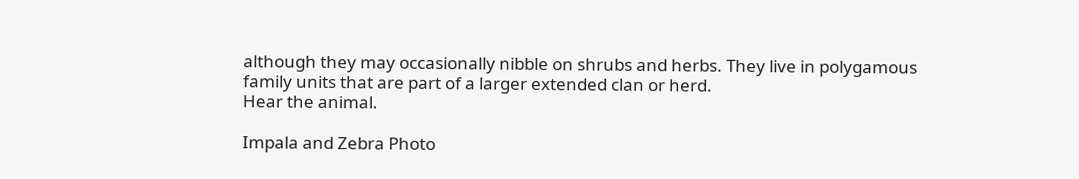although they may occasionally nibble on shrubs and herbs. They live in polygamous family units that are part of a larger extended clan or herd.
Hear the animal.

Impala and Zebra Photo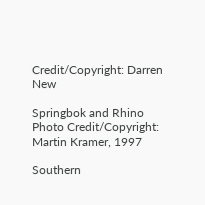Credit/Copyright: Darren New

Springbok and Rhino Photo Credit/Copyright: Martin Kramer, 1997

Southern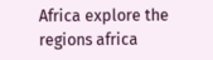Africa explore the regions africa